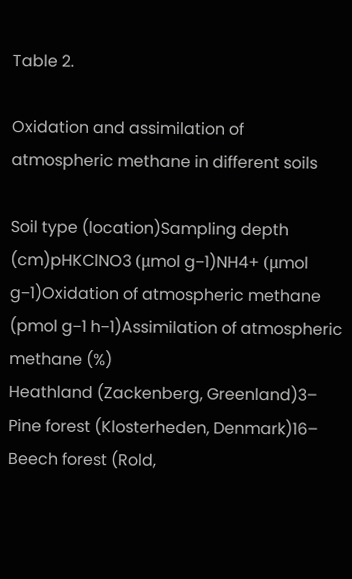Table 2.

Oxidation and assimilation of atmospheric methane in different soils

Soil type (location)Sampling depth (cm)pHKClNO3 (μmol g−1)NH4+ (μmol g−1)Oxidation of atmospheric methane (pmol g−1 h−1)Assimilation of atmospheric methane (%)
Heathland (Zackenberg, Greenland)3–
Pine forest (Klosterheden, Denmark)16–
Beech forest (Rold,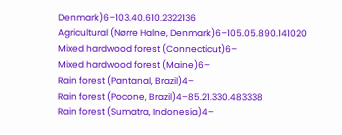Denmark)6–103.40.610.2322136
Agricultural (Nørre Halne, Denmark)6–105.05.890.141020
Mixed hardwood forest (Connecticut)6–
Mixed hardwood forest (Maine)6–
Rain forest (Pantanal, Brazil)4–
Rain forest (Pocone, Brazil)4–85.21.330.483338
Rain forest (Sumatra, Indonesia)4–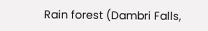Rain forest (Dambri Falls,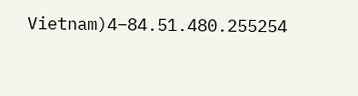Vietnam)4–84.51.480.255254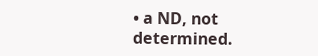• a ND, not determined.